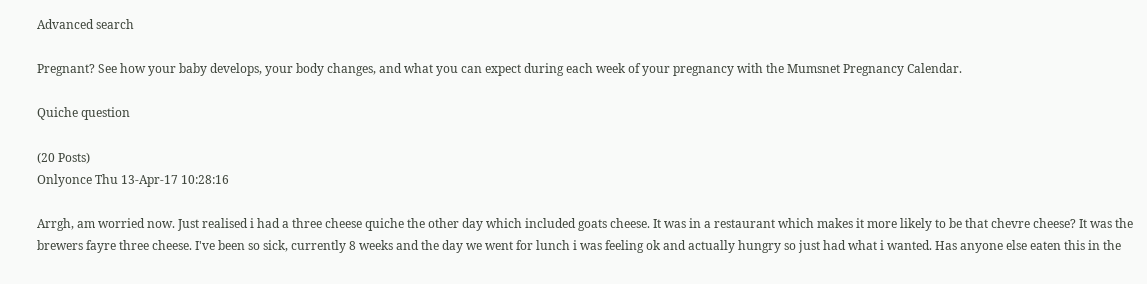Advanced search

Pregnant? See how your baby develops, your body changes, and what you can expect during each week of your pregnancy with the Mumsnet Pregnancy Calendar.

Quiche question

(20 Posts)
Onlyonce Thu 13-Apr-17 10:28:16

Arrgh, am worried now. Just realised i had a three cheese quiche the other day which included goats cheese. It was in a restaurant which makes it more likely to be that chevre cheese? It was the brewers fayre three cheese. I've been so sick, currently 8 weeks and the day we went for lunch i was feeling ok and actually hungry so just had what i wanted. Has anyone else eaten this in the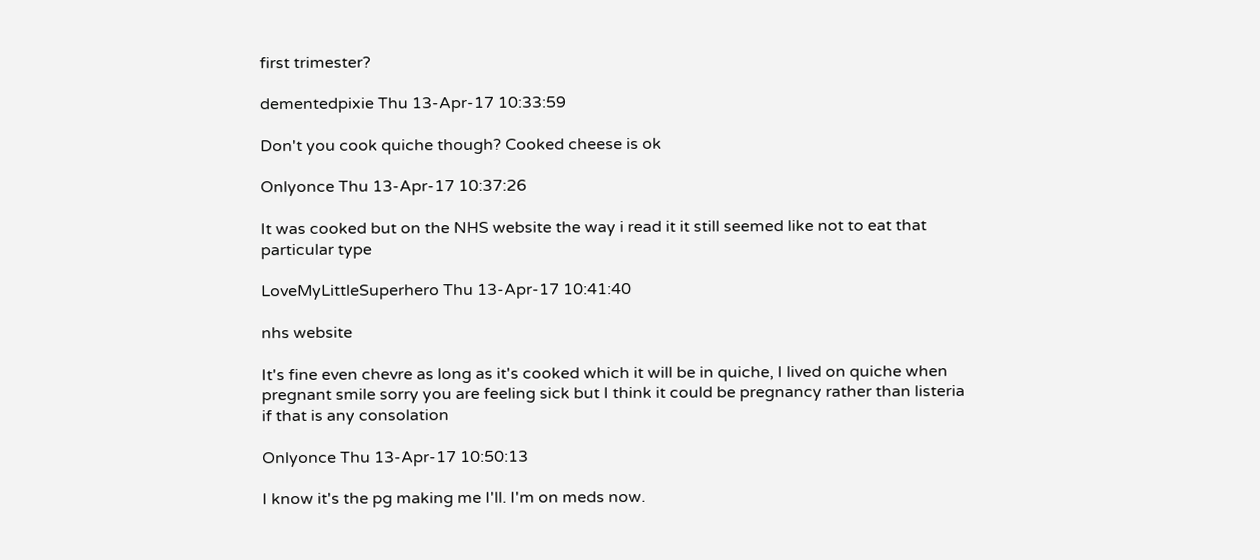first trimester?

dementedpixie Thu 13-Apr-17 10:33:59

Don't you cook quiche though? Cooked cheese is ok

Onlyonce Thu 13-Apr-17 10:37:26

It was cooked but on the NHS website the way i read it it still seemed like not to eat that particular type

LoveMyLittleSuperhero Thu 13-Apr-17 10:41:40

nhs website

It's fine even chevre as long as it's cooked which it will be in quiche, I lived on quiche when pregnant smile sorry you are feeling sick but I think it could be pregnancy rather than listeria if that is any consolation

Onlyonce Thu 13-Apr-17 10:50:13

I know it's the pg making me I'll. I'm on meds now.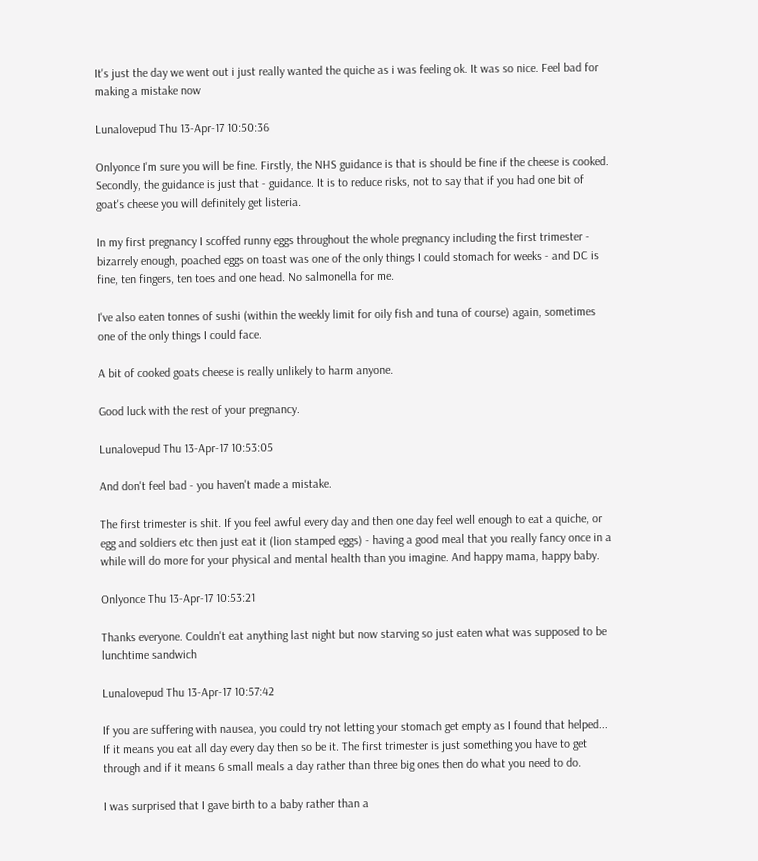It's just the day we went out i just really wanted the quiche as i was feeling ok. It was so nice. Feel bad for making a mistake now

Lunalovepud Thu 13-Apr-17 10:50:36

Onlyonce I'm sure you will be fine. Firstly, the NHS guidance is that is should be fine if the cheese is cooked. Secondly, the guidance is just that - guidance. It is to reduce risks, not to say that if you had one bit of goat's cheese you will definitely get listeria.

In my first pregnancy I scoffed runny eggs throughout the whole pregnancy including the first trimester - bizarrely enough, poached eggs on toast was one of the only things I could stomach for weeks - and DC is fine, ten fingers, ten toes and one head. No salmonella for me.

I've also eaten tonnes of sushi (within the weekly limit for oily fish and tuna of course) again, sometimes one of the only things I could face.

A bit of cooked goats cheese is really unlikely to harm anyone.

Good luck with the rest of your pregnancy.

Lunalovepud Thu 13-Apr-17 10:53:05

And don't feel bad - you haven't made a mistake.

The first trimester is shit. If you feel awful every day and then one day feel well enough to eat a quiche, or egg and soldiers etc then just eat it (lion stamped eggs) - having a good meal that you really fancy once in a while will do more for your physical and mental health than you imagine. And happy mama, happy baby.

Onlyonce Thu 13-Apr-17 10:53:21

Thanks everyone. Couldn't eat anything last night but now starving so just eaten what was supposed to be lunchtime sandwich

Lunalovepud Thu 13-Apr-17 10:57:42

If you are suffering with nausea, you could try not letting your stomach get empty as I found that helped... If it means you eat all day every day then so be it. The first trimester is just something you have to get through and if it means 6 small meals a day rather than three big ones then do what you need to do.

I was surprised that I gave birth to a baby rather than a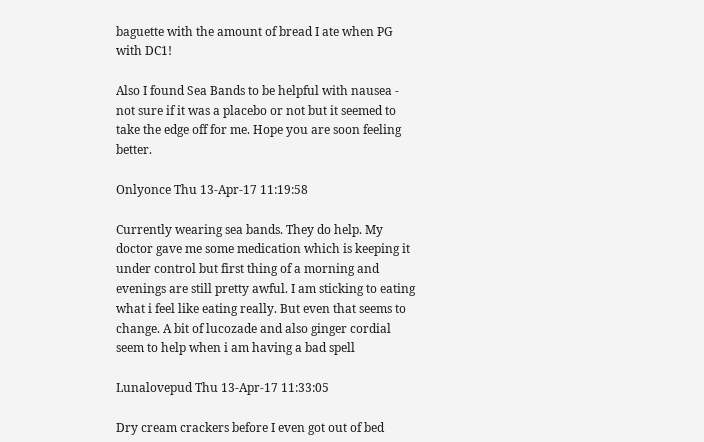baguette with the amount of bread I ate when PG with DC1!

Also I found Sea Bands to be helpful with nausea - not sure if it was a placebo or not but it seemed to take the edge off for me. Hope you are soon feeling better.

Onlyonce Thu 13-Apr-17 11:19:58

Currently wearing sea bands. They do help. My doctor gave me some medication which is keeping it under control but first thing of a morning and evenings are still pretty awful. I am sticking to eating what i feel like eating really. But even that seems to change. A bit of lucozade and also ginger cordial seem to help when i am having a bad spell

Lunalovepud Thu 13-Apr-17 11:33:05

Dry cream crackers before I even got out of bed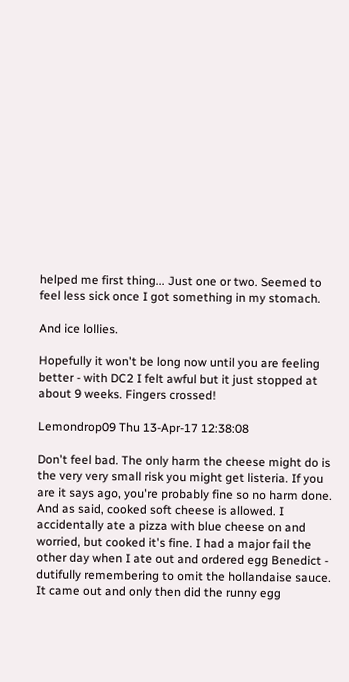helped me first thing... Just one or two. Seemed to feel less sick once I got something in my stomach.

And ice lollies.

Hopefully it won't be long now until you are feeling better - with DC2 I felt awful but it just stopped at about 9 weeks. Fingers crossed!

Lemondrop09 Thu 13-Apr-17 12:38:08

Don't feel bad. The only harm the cheese might do is the very very small risk you might get listeria. If you are it says ago, you're probably fine so no harm done. And as said, cooked soft cheese is allowed. I accidentally ate a pizza with blue cheese on and worried, but cooked it's fine. I had a major fail the other day when I ate out and ordered egg Benedict - dutifully remembering to omit the hollandaise sauce. It came out and only then did the runny egg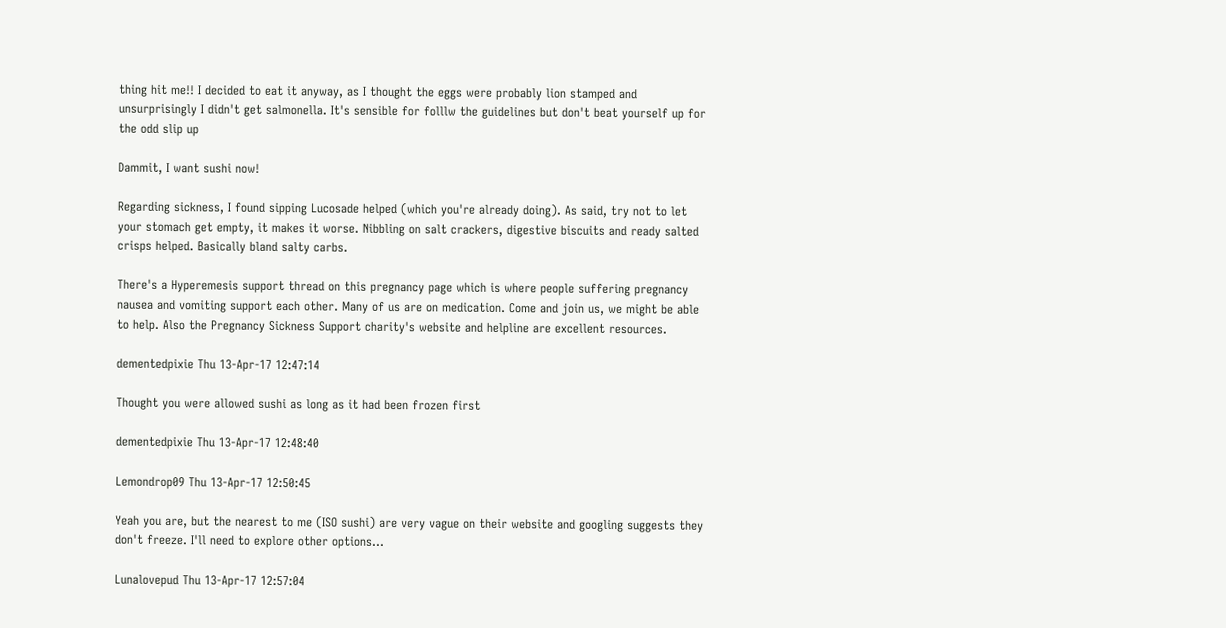thing hit me!! I decided to eat it anyway, as I thought the eggs were probably lion stamped and unsurprisingly I didn't get salmonella. It's sensible for folllw the guidelines but don't beat yourself up for the odd slip up

Dammit, I want sushi now!

Regarding sickness, I found sipping Lucosade helped (which you're already doing). As said, try not to let your stomach get empty, it makes it worse. Nibbling on salt crackers, digestive biscuits and ready salted crisps helped. Basically bland salty carbs.

There's a Hyperemesis support thread on this pregnancy page which is where people suffering pregnancy nausea and vomiting support each other. Many of us are on medication. Come and join us, we might be able to help. Also the Pregnancy Sickness Support charity's website and helpline are excellent resources.

dementedpixie Thu 13-Apr-17 12:47:14

Thought you were allowed sushi as long as it had been frozen first

dementedpixie Thu 13-Apr-17 12:48:40

Lemondrop09 Thu 13-Apr-17 12:50:45

Yeah you are, but the nearest to me (ISO sushi) are very vague on their website and googling suggests they don't freeze. I'll need to explore other options...

Lunalovepud Thu 13-Apr-17 12:57:04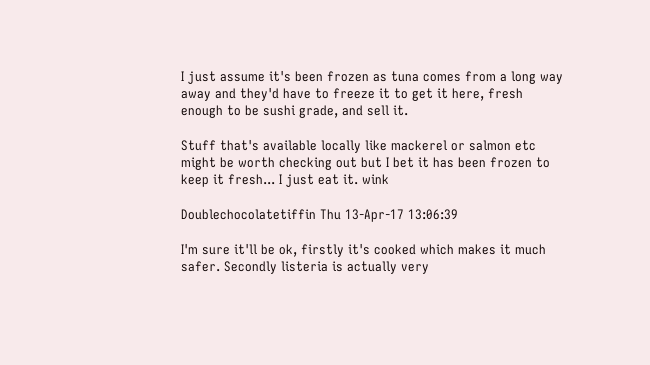I just assume it's been frozen as tuna comes from a long way away and they'd have to freeze it to get it here, fresh enough to be sushi grade, and sell it.

Stuff that's available locally like mackerel or salmon etc might be worth checking out but I bet it has been frozen to keep it fresh... I just eat it. wink

Doublechocolatetiffin Thu 13-Apr-17 13:06:39

I'm sure it'll be ok, firstly it's cooked which makes it much safer. Secondly listeria is actually very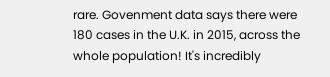rare. Govenment data says there were 180 cases in the U.K. in 2015, across the whole population! It's incredibly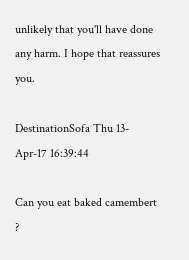unlikely that you'll have done any harm. I hope that reassures you.

DestinationSofa Thu 13-Apr-17 16:39:44

Can you eat baked camembert ?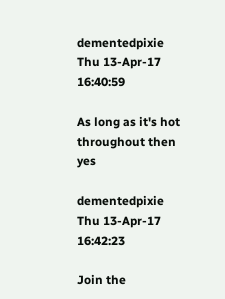dementedpixie Thu 13-Apr-17 16:40:59

As long as it's hot throughout then yes

dementedpixie Thu 13-Apr-17 16:42:23

Join the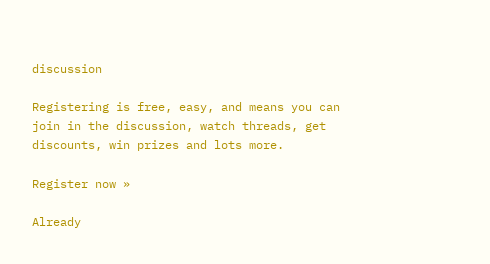discussion

Registering is free, easy, and means you can join in the discussion, watch threads, get discounts, win prizes and lots more.

Register now »

Already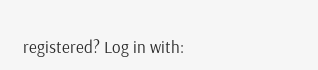registered? Log in with: